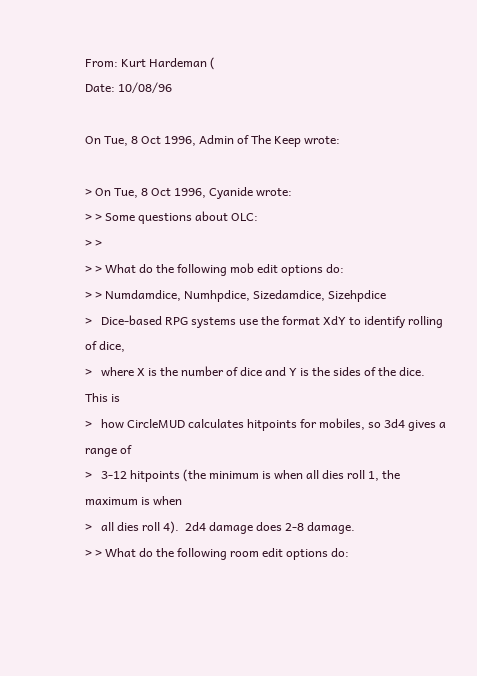From: Kurt Hardeman (
Date: 10/08/96

On Tue, 8 Oct 1996, Admin of The Keep wrote:

> On Tue, 8 Oct 1996, Cyanide wrote:
> > Some questions about OLC:
> >
> > What do the following mob edit options do:
> > Numdamdice, Numhpdice, Sizedamdice, Sizehpdice
>   Dice-based RPG systems use the format XdY to identify rolling of dice,
>   where X is the number of dice and Y is the sides of the dice.  This is
>   how CircleMUD calculates hitpoints for mobiles, so 3d4 gives a range of
>   3-12 hitpoints (the minimum is when all dies roll 1, the maximum is when
>   all dies roll 4).  2d4 damage does 2-8 damage.
> > What do the following room edit options do: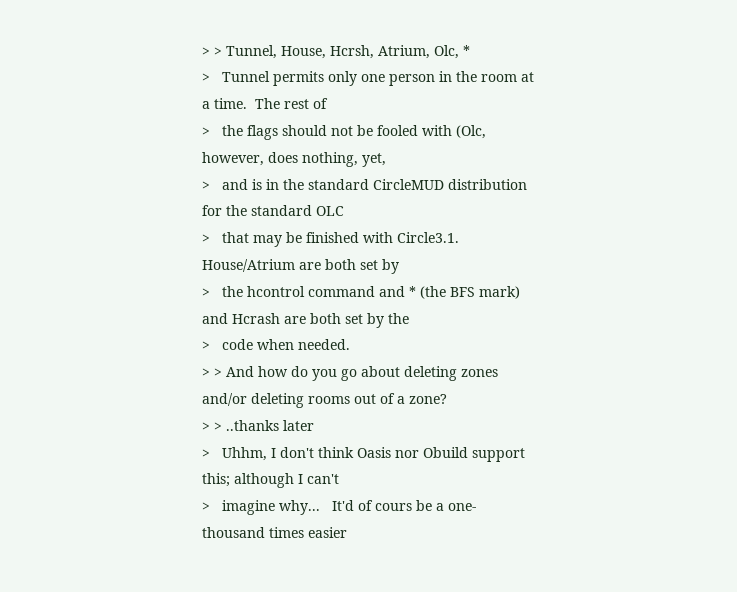> > Tunnel, House, Hcrsh, Atrium, Olc, *
>   Tunnel permits only one person in the room at a time.  The rest of
>   the flags should not be fooled with (Olc, however, does nothing, yet,
>   and is in the standard CircleMUD distribution for the standard OLC
>   that may be finished with Circle3.1.  House/Atrium are both set by
>   the hcontrol command and * (the BFS mark) and Hcrash are both set by the
>   code when needed.
> > And how do you go about deleting zones and/or deleting rooms out of a zone?
> > ..thanks later
>   Uhhm, I don't think Oasis nor Obuild support this; although I can't
>   imagine why...   It'd of cours be a one-thousand times easier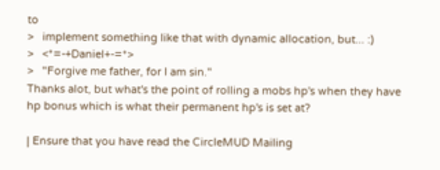to
>   implement something like that with dynamic allocation, but... :)
>   <*=-+Daniel+-=*>
>   "Forgive me father, for I am sin."
Thanks alot, but what's the point of rolling a mobs hp's when they have
hp bonus which is what their permanent hp's is set at?

| Ensure that you have read the CircleMUD Mailing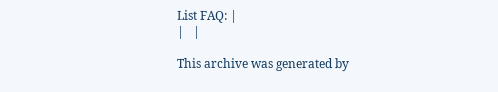List FAQ: |
|   |

This archive was generated by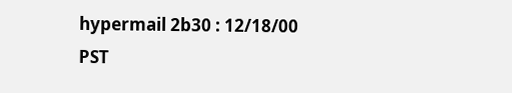hypermail 2b30 : 12/18/00 PST